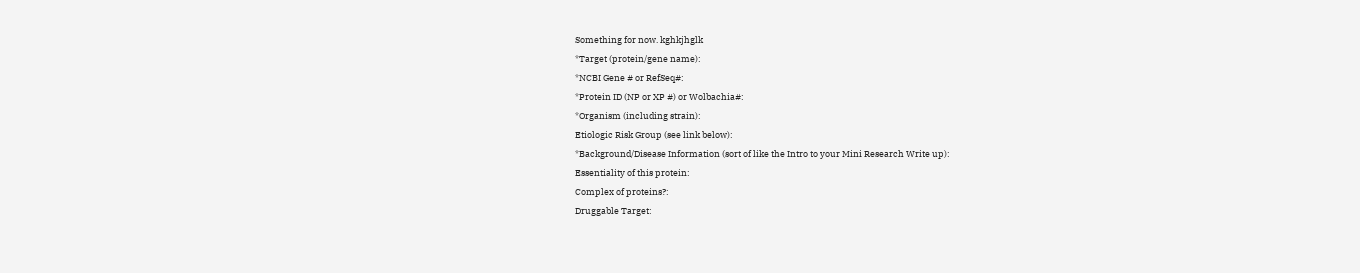Something for now. kghkjhglk
*Target (protein/gene name):
*NCBI Gene # or RefSeq#:
*Protein ID (NP or XP #) or Wolbachia#:
*Organism (including strain):
Etiologic Risk Group (see link below):
*Background/Disease Information (sort of like the Intro to your Mini Research Write up):
Essentiality of this protein:
Complex of proteins?:
Druggable Target: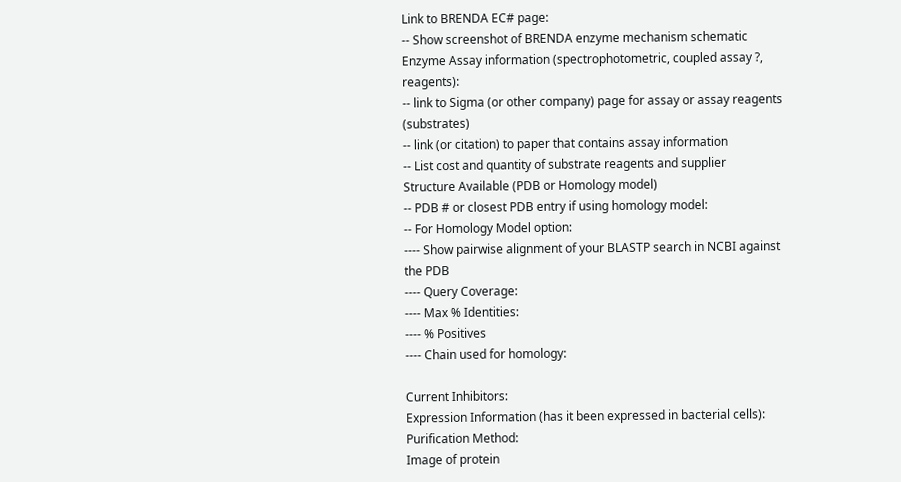Link to BRENDA EC# page:
-- Show screenshot of BRENDA enzyme mechanism schematic
Enzyme Assay information (spectrophotometric, coupled assay ?, reagents):
-- link to Sigma (or other company) page for assay or assay reagents (substrates)
-- link (or citation) to paper that contains assay information
-- List cost and quantity of substrate reagents and supplier
Structure Available (PDB or Homology model)
-- PDB # or closest PDB entry if using homology model:
-- For Homology Model option:
---- Show pairwise alignment of your BLASTP search in NCBI against the PDB
---- Query Coverage:
---- Max % Identities:
---- % Positives
---- Chain used for homology:

Current Inhibitors:
Expression Information (has it been expressed in bacterial cells):
Purification Method:
Image of protein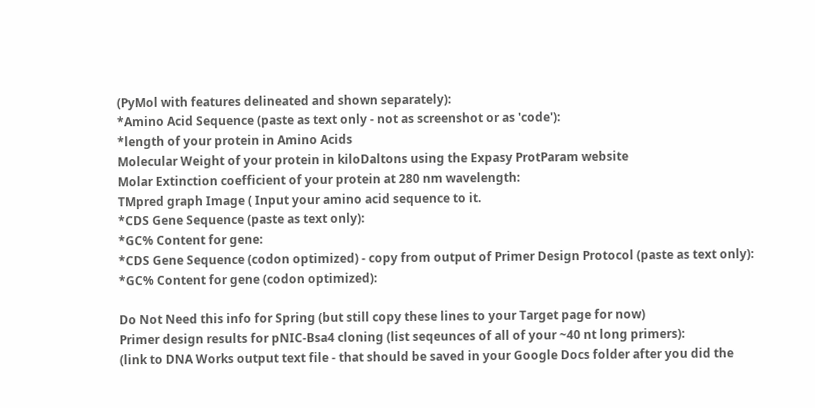(PyMol with features delineated and shown separately):
*Amino Acid Sequence (paste as text only - not as screenshot or as 'code'):
*length of your protein in Amino Acids
Molecular Weight of your protein in kiloDaltons using the Expasy ProtParam website
Molar Extinction coefficient of your protein at 280 nm wavelength:
TMpred graph Image ( Input your amino acid sequence to it.
*CDS Gene Sequence (paste as text only):
*GC% Content for gene:
*CDS Gene Sequence (codon optimized) - copy from output of Primer Design Protocol (paste as text only):
*GC% Content for gene (codon optimized):

Do Not Need this info for Spring (but still copy these lines to your Target page for now)
Primer design results for pNIC-Bsa4 cloning (list seqeunces of all of your ~40 nt long primers):
(link to DNA Works output text file - that should be saved in your Google Docs folder after you did the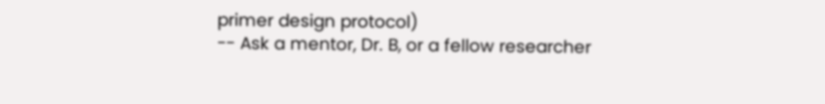primer design protocol)
-- Ask a mentor, Dr. B, or a fellow researcher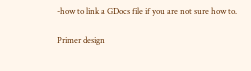-how to link a GDocs file if you are not sure how to.

Primer design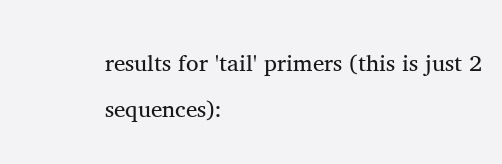results for 'tail' primers (this is just 2 sequences):